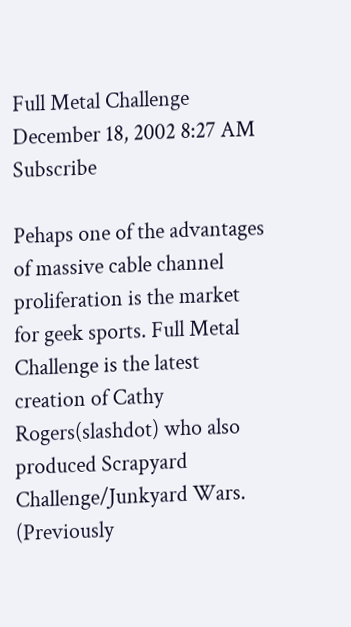Full Metal Challenge
December 18, 2002 8:27 AM   Subscribe

Pehaps one of the advantages of massive cable channel proliferation is the market for geek sports. Full Metal Challenge is the latest creation of Cathy Rogers(slashdot) who also produced Scrapyard Challenge/Junkyard Wars. (Previously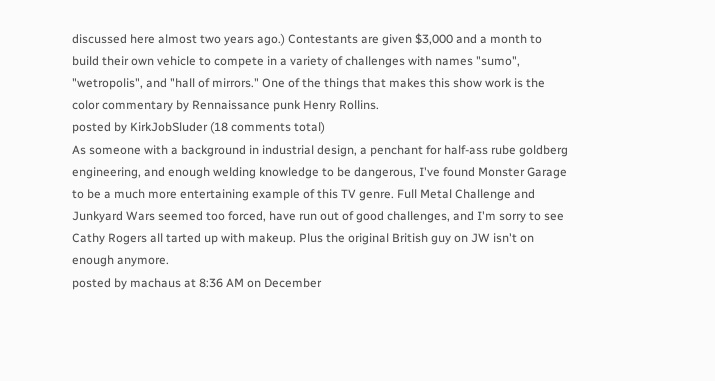discussed here almost two years ago.) Contestants are given $3,000 and a month to build their own vehicle to compete in a variety of challenges with names "sumo", "wetropolis", and "hall of mirrors." One of the things that makes this show work is the color commentary by Rennaissance punk Henry Rollins.
posted by KirkJobSluder (18 comments total)
As someone with a background in industrial design, a penchant for half-ass rube goldberg engineering, and enough welding knowledge to be dangerous, I've found Monster Garage to be a much more entertaining example of this TV genre. Full Metal Challenge and Junkyard Wars seemed too forced, have run out of good challenges, and I'm sorry to see Cathy Rogers all tarted up with makeup. Plus the original British guy on JW isn't on enough anymore.
posted by machaus at 8:36 AM on December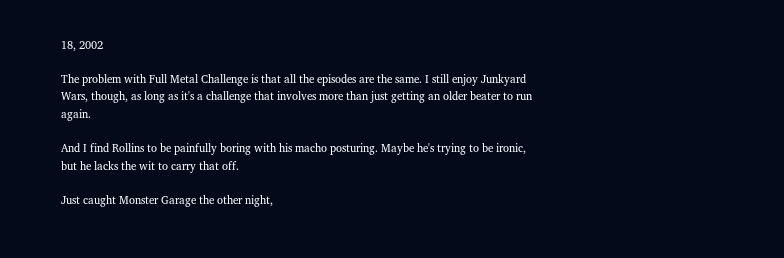18, 2002

The problem with Full Metal Challenge is that all the episodes are the same. I still enjoy Junkyard Wars, though, as long as it's a challenge that involves more than just getting an older beater to run again.

And I find Rollins to be painfully boring with his macho posturing. Maybe he's trying to be ironic, but he lacks the wit to carry that off.

Just caught Monster Garage the other night,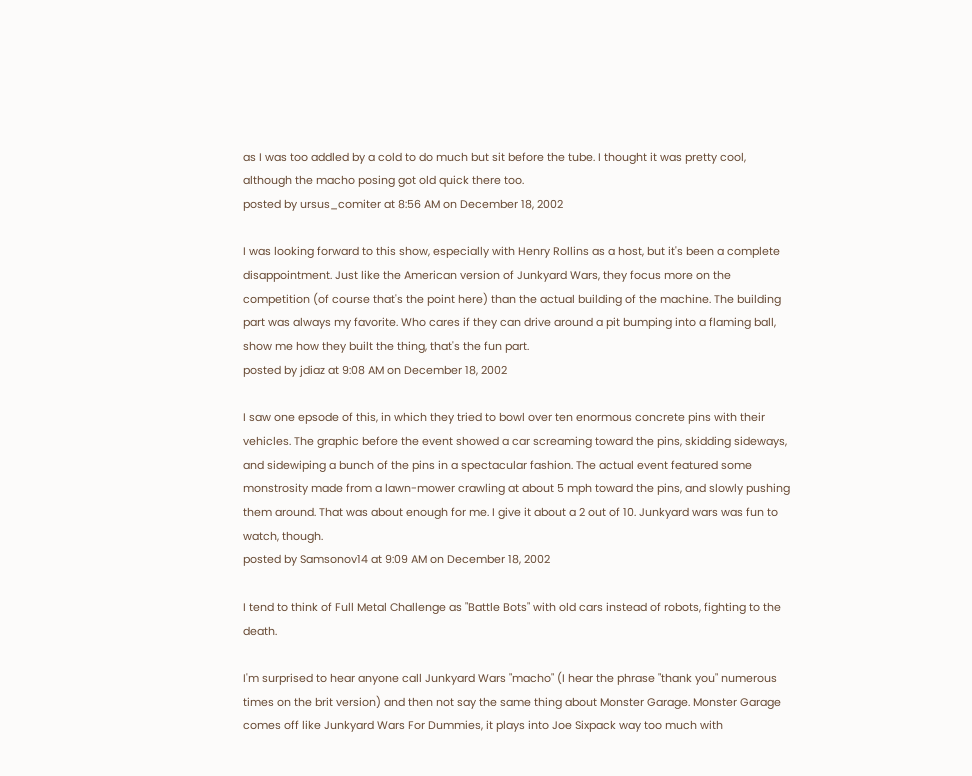as I was too addled by a cold to do much but sit before the tube. I thought it was pretty cool, although the macho posing got old quick there too.
posted by ursus_comiter at 8:56 AM on December 18, 2002

I was looking forward to this show, especially with Henry Rollins as a host, but it's been a complete disappointment. Just like the American version of Junkyard Wars, they focus more on the competition (of course that's the point here) than the actual building of the machine. The building part was always my favorite. Who cares if they can drive around a pit bumping into a flaming ball, show me how they built the thing, that's the fun part.
posted by jdiaz at 9:08 AM on December 18, 2002

I saw one epsode of this, in which they tried to bowl over ten enormous concrete pins with their vehicles. The graphic before the event showed a car screaming toward the pins, skidding sideways, and sidewiping a bunch of the pins in a spectacular fashion. The actual event featured some monstrosity made from a lawn-mower crawling at about 5 mph toward the pins, and slowly pushing them around. That was about enough for me. I give it about a 2 out of 10. Junkyard wars was fun to watch, though.
posted by Samsonov14 at 9:09 AM on December 18, 2002

I tend to think of Full Metal Challenge as "Battle Bots" with old cars instead of robots, fighting to the death.

I'm surprised to hear anyone call Junkyard Wars "macho" (I hear the phrase "thank you" numerous times on the brit version) and then not say the same thing about Monster Garage. Monster Garage comes off like Junkyard Wars For Dummies, it plays into Joe Sixpack way too much with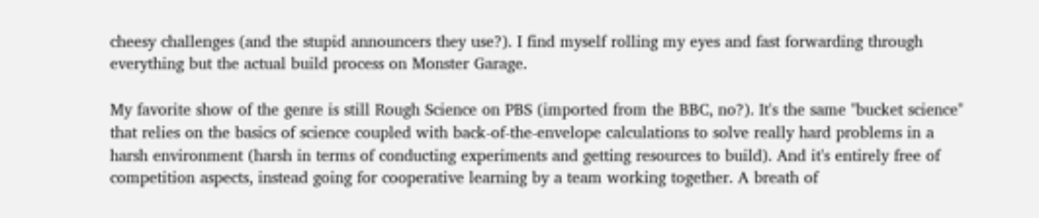cheesy challenges (and the stupid announcers they use?). I find myself rolling my eyes and fast forwarding through everything but the actual build process on Monster Garage.

My favorite show of the genre is still Rough Science on PBS (imported from the BBC, no?). It's the same "bucket science" that relies on the basics of science coupled with back-of-the-envelope calculations to solve really hard problems in a harsh environment (harsh in terms of conducting experiments and getting resources to build). And it's entirely free of competition aspects, instead going for cooperative learning by a team working together. A breath of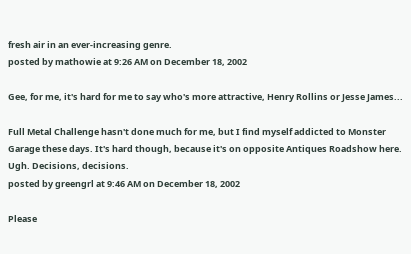fresh air in an ever-increasing genre.
posted by mathowie at 9:26 AM on December 18, 2002

Gee, for me, it's hard for me to say who's more attractive, Henry Rollins or Jesse James...

Full Metal Challenge hasn't done much for me, but I find myself addicted to Monster Garage these days. It's hard though, because it's on opposite Antiques Roadshow here. Ugh. Decisions, decisions.
posted by greengrl at 9:46 AM on December 18, 2002

Please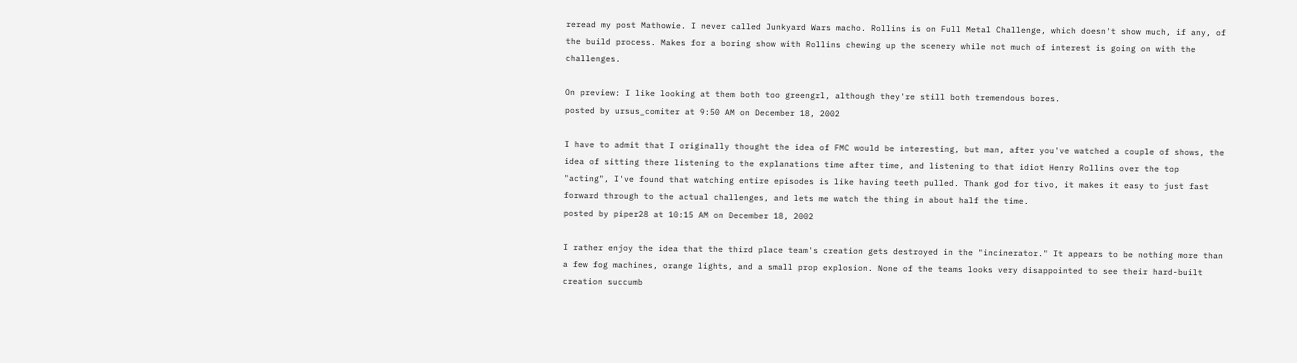reread my post Mathowie. I never called Junkyard Wars macho. Rollins is on Full Metal Challenge, which doesn't show much, if any, of the build process. Makes for a boring show with Rollins chewing up the scenery while not much of interest is going on with the challenges.

On preview: I like looking at them both too greengrl, although they're still both tremendous bores.
posted by ursus_comiter at 9:50 AM on December 18, 2002

I have to admit that I originally thought the idea of FMC would be interesting, but man, after you've watched a couple of shows, the idea of sitting there listening to the explanations time after time, and listening to that idiot Henry Rollins over the top "acting", I've found that watching entire episodes is like having teeth pulled. Thank god for tivo, it makes it easy to just fast forward through to the actual challenges, and lets me watch the thing in about half the time.
posted by piper28 at 10:15 AM on December 18, 2002

I rather enjoy the idea that the third place team's creation gets destroyed in the "incinerator." It appears to be nothing more than a few fog machines, orange lights, and a small prop explosion. None of the teams looks very disappointed to see their hard-built creation succumb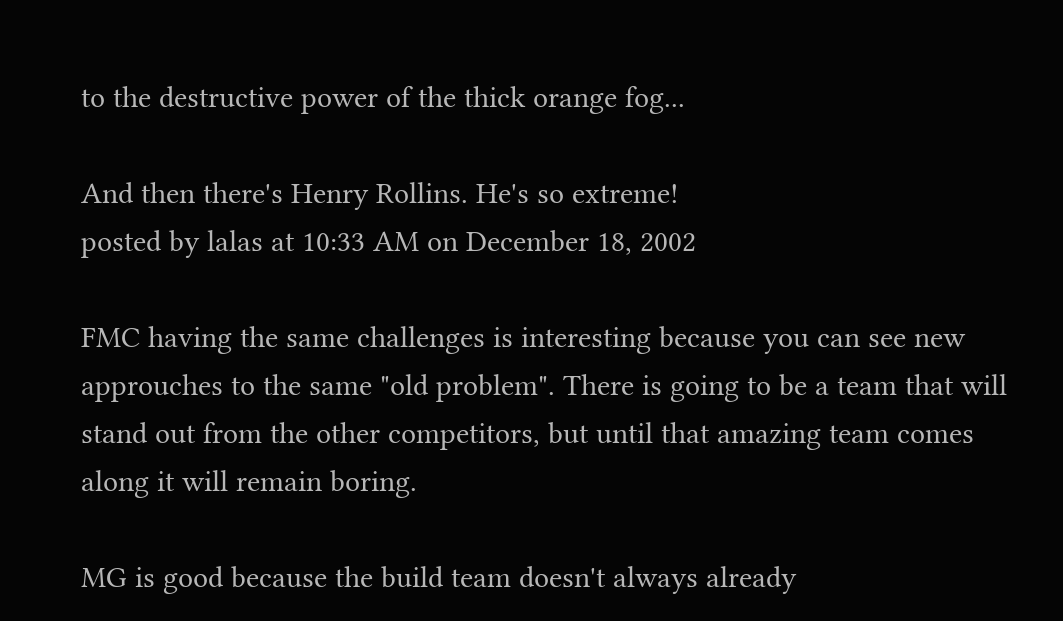to the destructive power of the thick orange fog...

And then there's Henry Rollins. He's so extreme!
posted by lalas at 10:33 AM on December 18, 2002

FMC having the same challenges is interesting because you can see new approuches to the same "old problem". There is going to be a team that will stand out from the other competitors, but until that amazing team comes along it will remain boring.

MG is good because the build team doesn't always already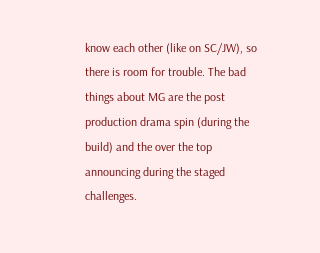know each other (like on SC/JW), so there is room for trouble. The bad things about MG are the post production drama spin (during the build) and the over the top announcing during the staged challenges.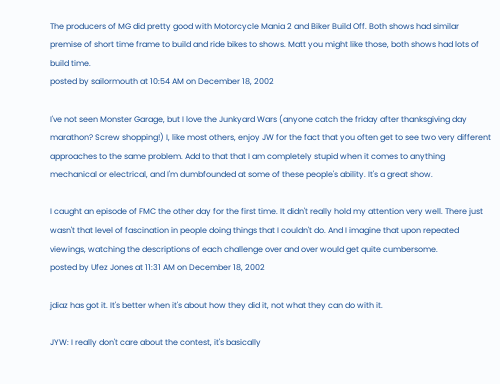The producers of MG did pretty good with Motorcycle Mania 2 and Biker Build Off. Both shows had similar premise of short time frame to build and ride bikes to shows. Matt you might like those, both shows had lots of build time.
posted by sailormouth at 10:54 AM on December 18, 2002

I've not seen Monster Garage, but I love the Junkyard Wars (anyone catch the friday after thanksgiving day marathon? Screw shopping!) I, like most others, enjoy JW for the fact that you often get to see two very different approaches to the same problem. Add to that that I am completely stupid when it comes to anything mechanical or electrical, and I'm dumbfounded at some of these people's ability. It's a great show.

I caught an episode of FMC the other day for the first time. It didn't really hold my attention very well. There just wasn't that level of fascination in people doing things that I couldn't do. And I imagine that upon repeated viewings, watching the descriptions of each challenge over and over would get quite cumbersome.
posted by Ufez Jones at 11:31 AM on December 18, 2002

jdiaz has got it. It's better when it's about how they did it, not what they can do with it.

JYW: I really don't care about the contest, it's basically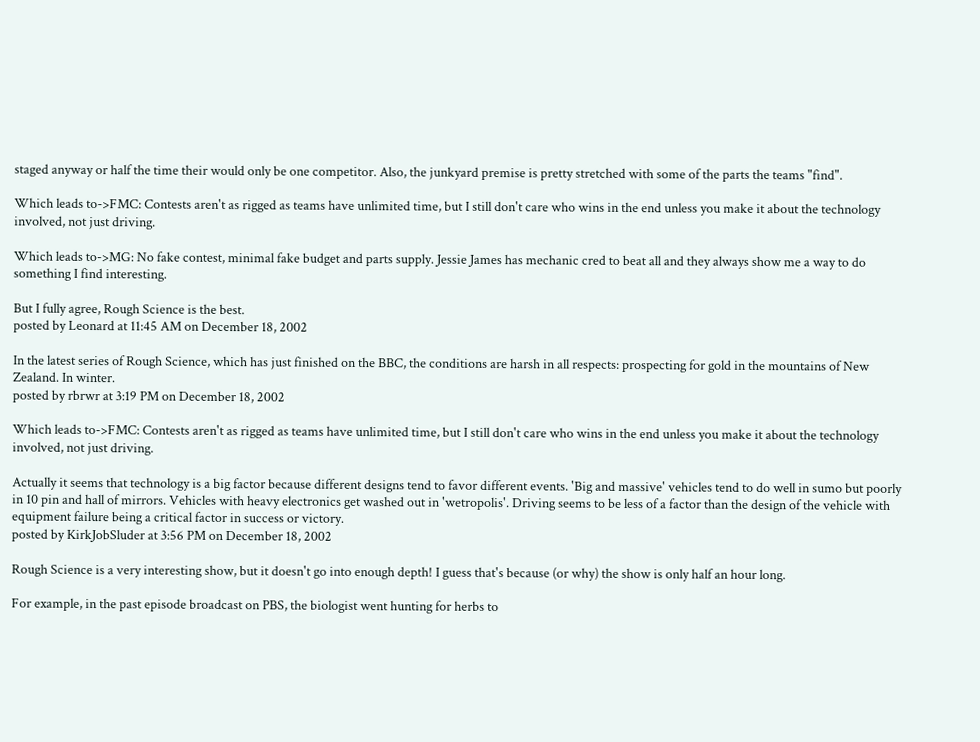staged anyway or half the time their would only be one competitor. Also, the junkyard premise is pretty stretched with some of the parts the teams "find".

Which leads to->FMC: Contests aren't as rigged as teams have unlimited time, but I still don't care who wins in the end unless you make it about the technology involved, not just driving.

Which leads to->MG: No fake contest, minimal fake budget and parts supply. Jessie James has mechanic cred to beat all and they always show me a way to do something I find interesting.

But I fully agree, Rough Science is the best.
posted by Leonard at 11:45 AM on December 18, 2002

In the latest series of Rough Science, which has just finished on the BBC, the conditions are harsh in all respects: prospecting for gold in the mountains of New Zealand. In winter.
posted by rbrwr at 3:19 PM on December 18, 2002

Which leads to->FMC: Contests aren't as rigged as teams have unlimited time, but I still don't care who wins in the end unless you make it about the technology involved, not just driving.

Actually it seems that technology is a big factor because different designs tend to favor different events. 'Big and massive' vehicles tend to do well in sumo but poorly in 10 pin and hall of mirrors. Vehicles with heavy electronics get washed out in 'wetropolis'. Driving seems to be less of a factor than the design of the vehicle with equipment failure being a critical factor in success or victory.
posted by KirkJobSluder at 3:56 PM on December 18, 2002

Rough Science is a very interesting show, but it doesn't go into enough depth! I guess that's because (or why) the show is only half an hour long.

For example, in the past episode broadcast on PBS, the biologist went hunting for herbs to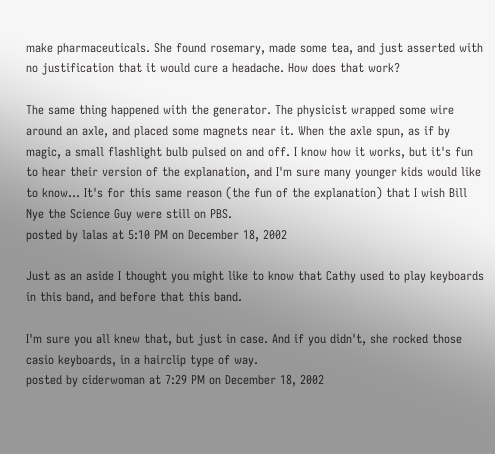make pharmaceuticals. She found rosemary, made some tea, and just asserted with no justification that it would cure a headache. How does that work?

The same thing happened with the generator. The physicist wrapped some wire around an axle, and placed some magnets near it. When the axle spun, as if by magic, a small flashlight bulb pulsed on and off. I know how it works, but it's fun to hear their version of the explanation, and I'm sure many younger kids would like to know... It's for this same reason (the fun of the explanation) that I wish Bill Nye the Science Guy were still on PBS.
posted by lalas at 5:10 PM on December 18, 2002

Just as an aside I thought you might like to know that Cathy used to play keyboards in this band, and before that this band.

I'm sure you all knew that, but just in case. And if you didn't, she rocked those casio keyboards, in a hairclip type of way.
posted by ciderwoman at 7:29 PM on December 18, 2002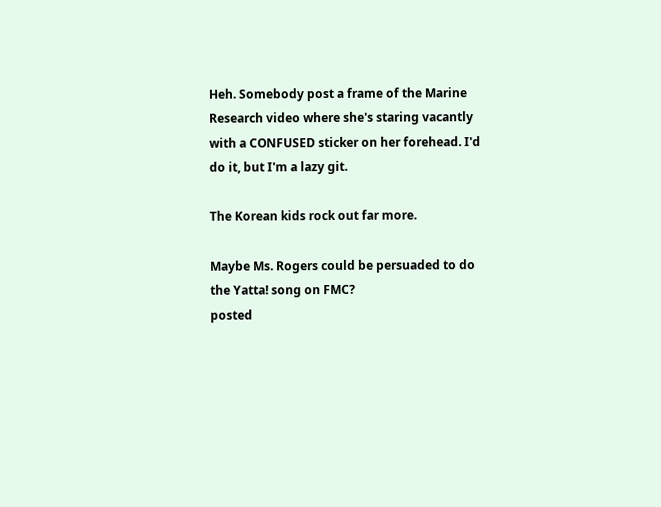Heh. Somebody post a frame of the Marine Research video where she's staring vacantly with a CONFUSED sticker on her forehead. I'd do it, but I'm a lazy git.

The Korean kids rock out far more.

Maybe Ms. Rogers could be persuaded to do the Yatta! song on FMC?
posted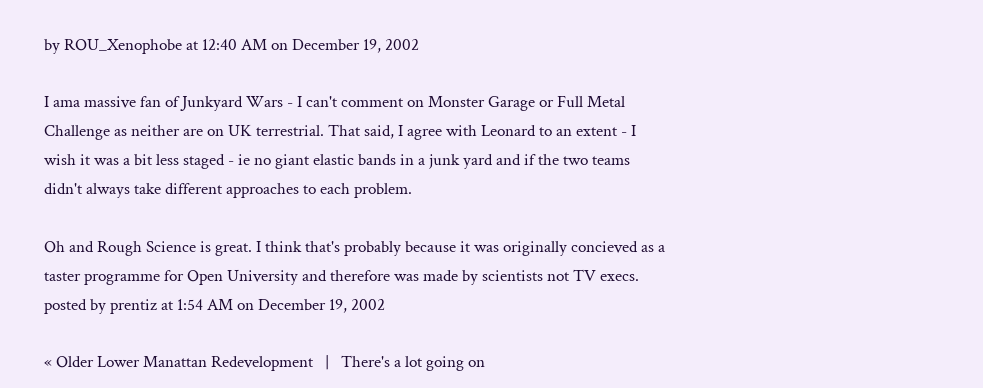by ROU_Xenophobe at 12:40 AM on December 19, 2002

I ama massive fan of Junkyard Wars - I can't comment on Monster Garage or Full Metal Challenge as neither are on UK terrestrial. That said, I agree with Leonard to an extent - I wish it was a bit less staged - ie no giant elastic bands in a junk yard and if the two teams didn't always take different approaches to each problem.

Oh and Rough Science is great. I think that's probably because it was originally concieved as a taster programme for Open University and therefore was made by scientists not TV execs.
posted by prentiz at 1:54 AM on December 19, 2002

« Older Lower Manattan Redevelopment   |   There's a lot going on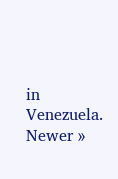in Venezuela. Newer »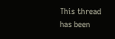This thread has been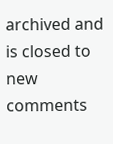archived and is closed to new comments